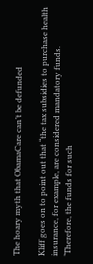The hoary myth that ObamaCare can’t be defunded

Kliff goes on to point out that “the tax subsidies to purchase health insurance, for example, are considered mandatory funds. ‘Therefore, the funds for such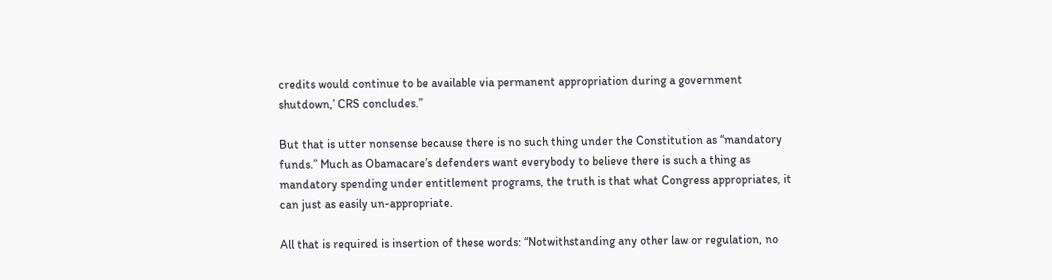credits would continue to be available via permanent appropriation during a government shutdown,’ CRS concludes.”

But that is utter nonsense because there is no such thing under the Constitution as “mandatory funds.” Much as Obamacare’s defenders want everybody to believe there is such a thing as mandatory spending under entitlement programs, the truth is that what Congress appropriates, it can just as easily un-appropriate.

All that is required is insertion of these words: “Notwithstanding any other law or regulation, no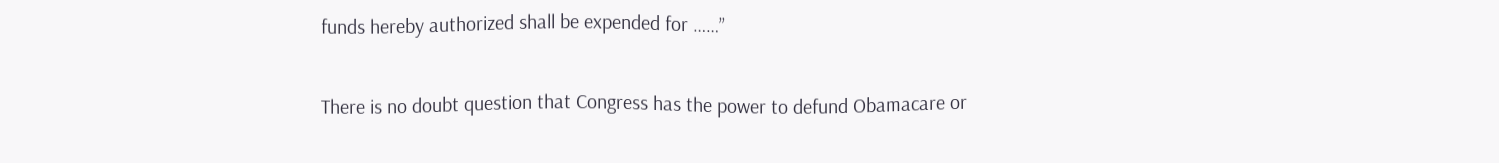funds hereby authorized shall be expended for ……”

There is no doubt question that Congress has the power to defund Obamacare or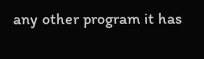any other program it has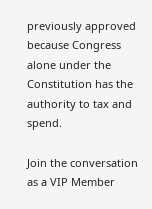previously approved because Congress alone under the Constitution has the authority to tax and spend.

Join the conversation as a VIP Member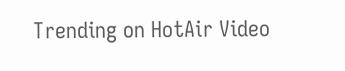Trending on HotAir Video